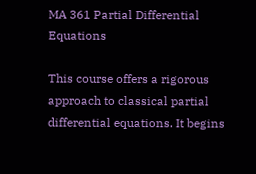MA 361 Partial Differential Equations

This course offers a rigorous approach to classical partial differential equations. It begins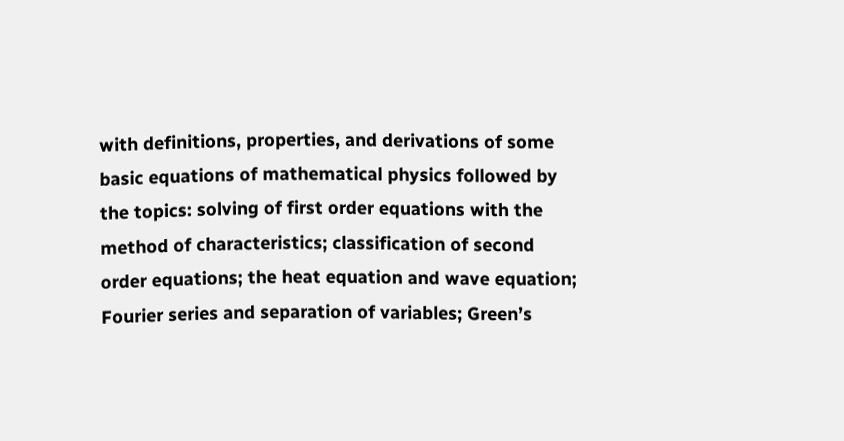with definitions, properties, and derivations of some basic equations of mathematical physics followed by the topics: solving of first order equations with the method of characteristics; classification of second order equations; the heat equation and wave equation; Fourier series and separation of variables; Green’s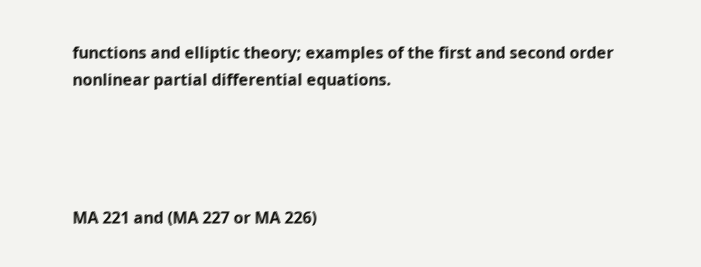functions and elliptic theory; examples of the first and second order nonlinear partial differential equations.




MA 221 and (MA 227 or MA 226)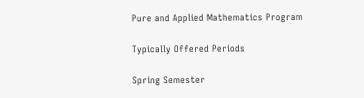Pure and Applied Mathematics Program

Typically Offered Periods

Spring Semester